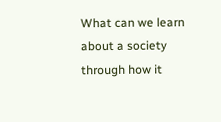What can we learn about a society through how it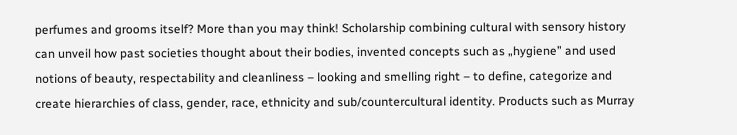perfumes and grooms itself? More than you may think! Scholarship combining cultural with sensory history can unveil how past societies thought about their bodies, invented concepts such as „hygiene” and used notions of beauty, respectability and cleanliness – looking and smelling right – to define, categorize and create hierarchies of class, gender, race, ethnicity and sub/countercultural identity. Products such as Murray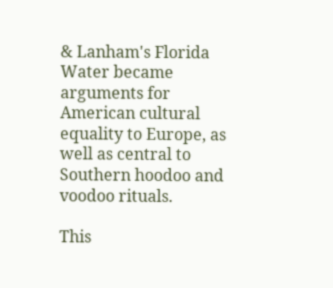& Lanham's Florida Water became arguments for American cultural equality to Europe, as well as central to Southern hoodoo and voodoo rituals.

This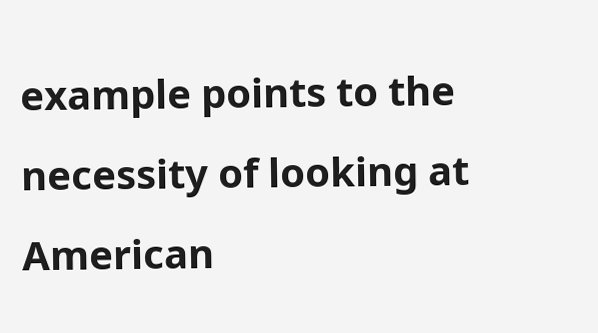example points to the necessity of looking at American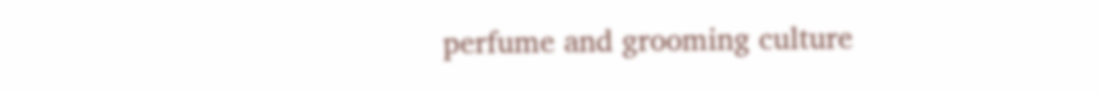perfume and grooming culture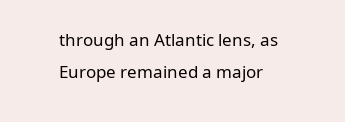through an Atlantic lens, as Europe remained a major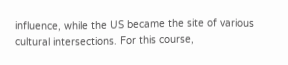influence, while the US became the site of various cultural intersections. For this course,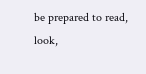be prepared to read, look,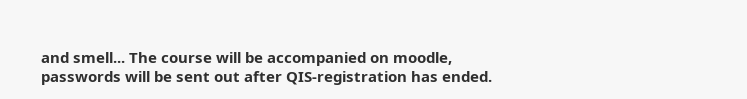and smell... The course will be accompanied on moodle, passwords will be sent out after QIS-registration has ended.